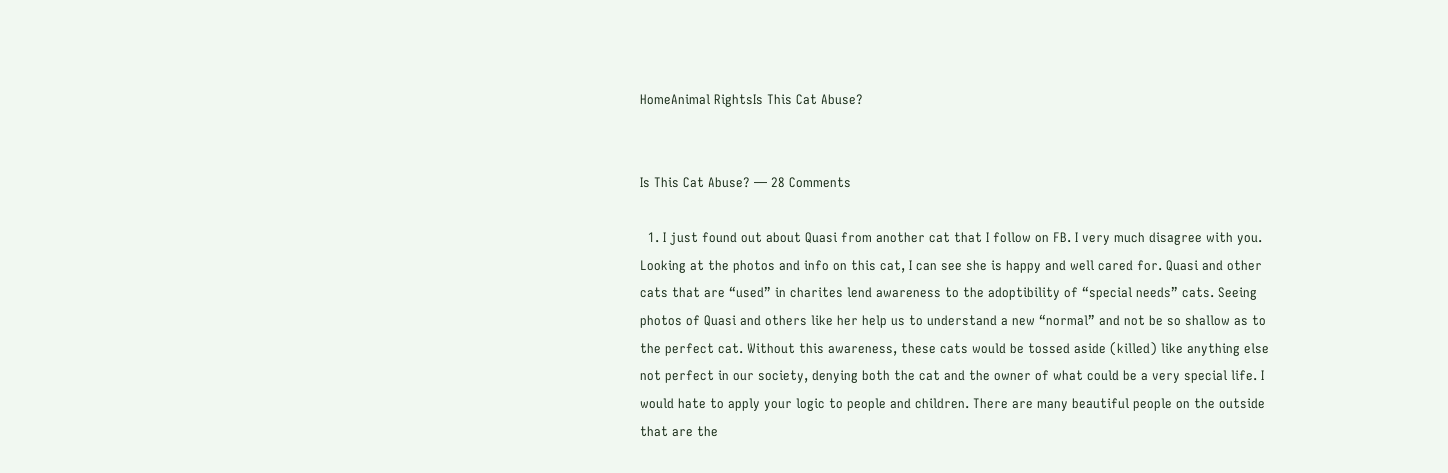HomeAnimal RightsIs This Cat Abuse?


Is This Cat Abuse? — 28 Comments

  1. I just found out about Quasi from another cat that I follow on FB. I very much disagree with you. Looking at the photos and info on this cat, I can see she is happy and well cared for. Quasi and other cats that are “used” in charites lend awareness to the adoptibility of “special needs” cats. Seeing photos of Quasi and others like her help us to understand a new “normal” and not be so shallow as to the perfect cat. Without this awareness, these cats would be tossed aside (killed) like anything else not perfect in our society, denying both the cat and the owner of what could be a very special life. I would hate to apply your logic to people and children. There are many beautiful people on the outside that are the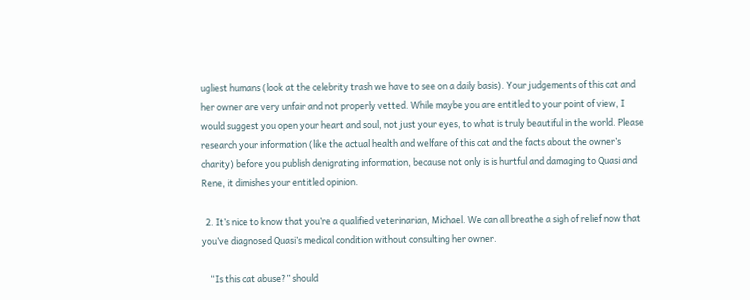ugliest humans (look at the celebrity trash we have to see on a daily basis). Your judgements of this cat and her owner are very unfair and not properly vetted. While maybe you are entitled to your point of view, I would suggest you open your heart and soul, not just your eyes, to what is truly beautiful in the world. Please research your information (like the actual health and welfare of this cat and the facts about the owner’s charity) before you publish denigrating information, because not only is is hurtful and damaging to Quasi and Rene, it dimishes your entitled opinion.

  2. It’s nice to know that you’re a qualified veterinarian, Michael. We can all breathe a sigh of relief now that you’ve diagnosed Quasi’s medical condition without consulting her owner.

    “Is this cat abuse?” should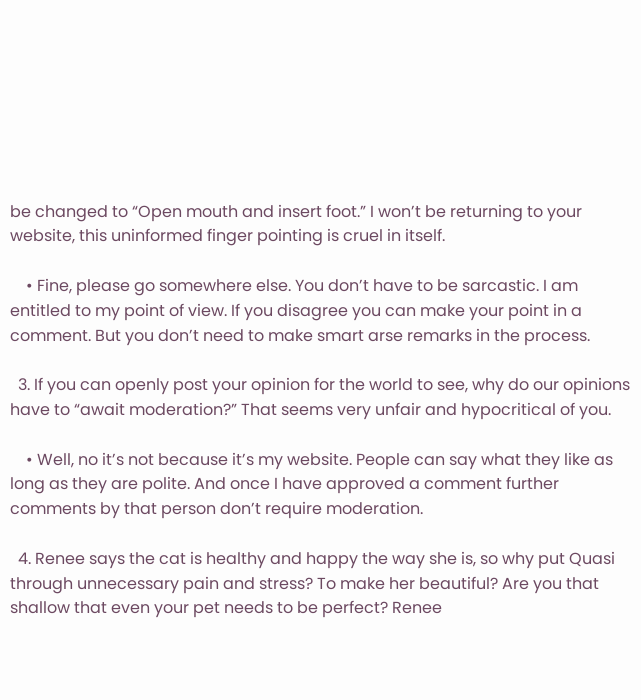be changed to “Open mouth and insert foot.” I won’t be returning to your website, this uninformed finger pointing is cruel in itself.

    • Fine, please go somewhere else. You don’t have to be sarcastic. I am entitled to my point of view. If you disagree you can make your point in a comment. But you don’t need to make smart arse remarks in the process.

  3. If you can openly post your opinion for the world to see, why do our opinions have to “await moderation?” That seems very unfair and hypocritical of you.

    • Well, no it’s not because it’s my website. People can say what they like as long as they are polite. And once I have approved a comment further comments by that person don’t require moderation.

  4. Renee says the cat is healthy and happy the way she is, so why put Quasi through unnecessary pain and stress? To make her beautiful? Are you that shallow that even your pet needs to be perfect? Renee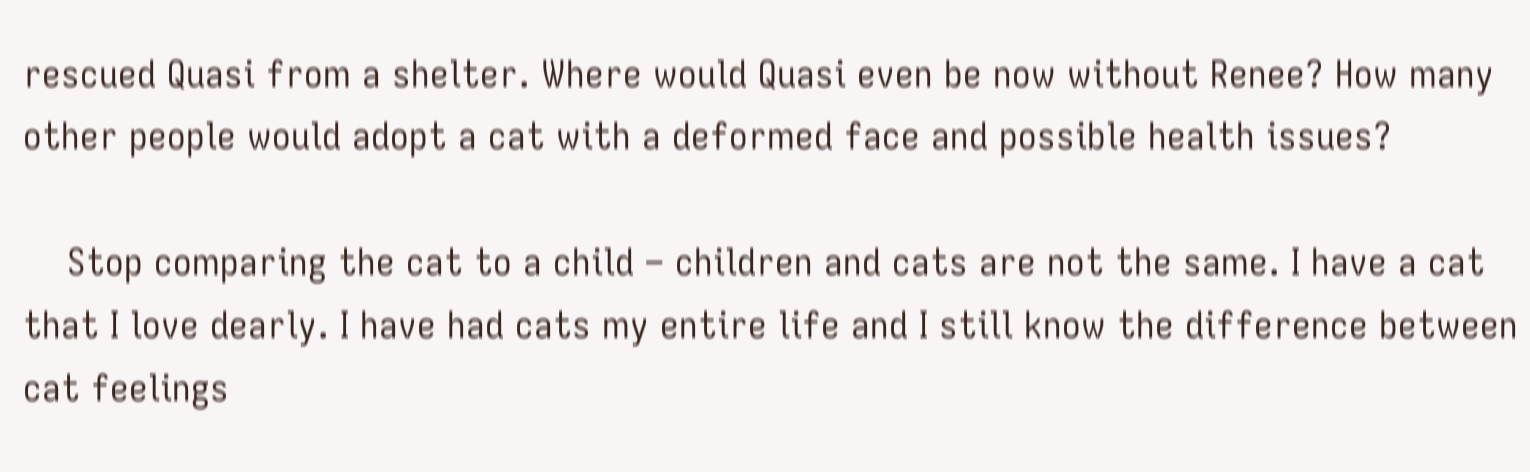rescued Quasi from a shelter. Where would Quasi even be now without Renee? How many other people would adopt a cat with a deformed face and possible health issues?

    Stop comparing the cat to a child – children and cats are not the same. I have a cat that I love dearly. I have had cats my entire life and I still know the difference between cat feelings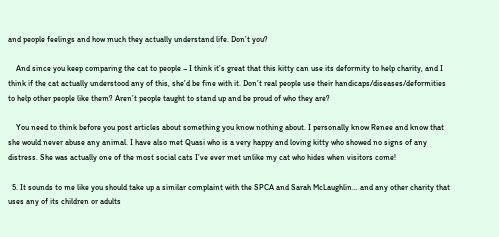and people feelings and how much they actually understand life. Don’t you?

    And since you keep comparing the cat to people – I think it’s great that this kitty can use its deformity to help charity, and I think if the cat actually understood any of this, she’d be fine with it. Don’t real people use their handicaps/diseases/deformities to help other people like them? Aren’t people taught to stand up and be proud of who they are?

    You need to think before you post articles about something you know nothing about. I personally know Renee and know that she would never abuse any animal. I have also met Quasi who is a very happy and loving kitty who showed no signs of any distress. She was actually one of the most social cats I’ve ever met unlike my cat who hides when visitors come!

  5. It sounds to me like you should take up a similar complaint with the SPCA and Sarah McLaughlin… and any other charity that uses any of its children or adults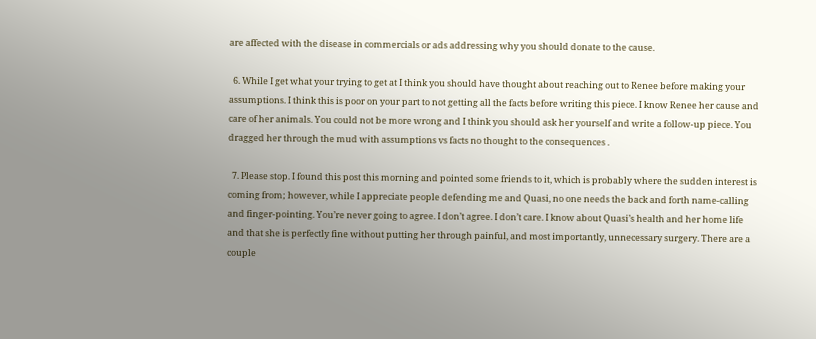are affected with the disease in commercials or ads addressing why you should donate to the cause.

  6. While I get what your trying to get at I think you should have thought about reaching out to Renee before making your assumptions. I think this is poor on your part to not getting all the facts before writing this piece. I know Renee her cause and care of her animals. You could not be more wrong and I think you should ask her yourself and write a follow-up piece. You dragged her through the mud with assumptions vs facts no thought to the consequences .

  7. Please stop. I found this post this morning and pointed some friends to it, which is probably where the sudden interest is coming from; however, while I appreciate people defending me and Quasi, no one needs the back and forth name-calling and finger-pointing. You’re never going to agree. I don’t agree. I don’t care. I know about Quasi’s health and her home life and that she is perfectly fine without putting her through painful, and most importantly, unnecessary surgery. There are a couple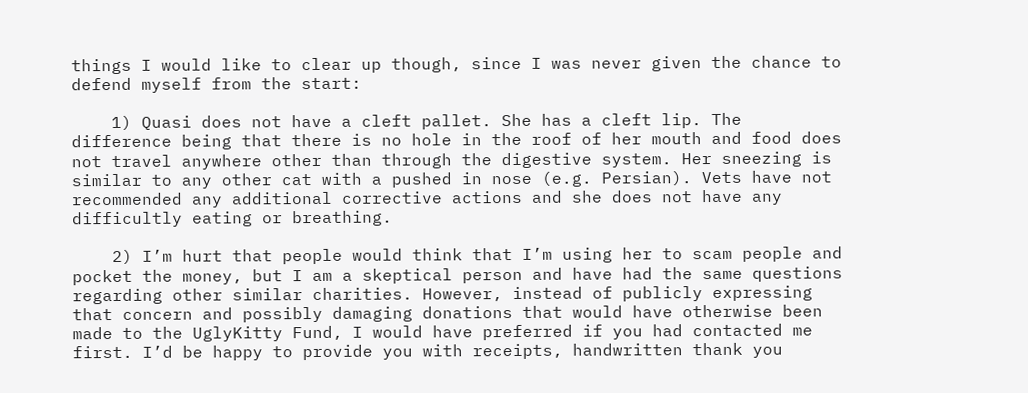things I would like to clear up though, since I was never given the chance to defend myself from the start:

    1) Quasi does not have a cleft pallet. She has a cleft lip. The difference being that there is no hole in the roof of her mouth and food does not travel anywhere other than through the digestive system. Her sneezing is similar to any other cat with a pushed in nose (e.g. Persian). Vets have not recommended any additional corrective actions and she does not have any difficultly eating or breathing.

    2) I’m hurt that people would think that I’m using her to scam people and pocket the money, but I am a skeptical person and have had the same questions regarding other similar charities. However, instead of publicly expressing that concern and possibly damaging donations that would have otherwise been made to the UglyKitty Fund, I would have preferred if you had contacted me first. I’d be happy to provide you with receipts, handwritten thank you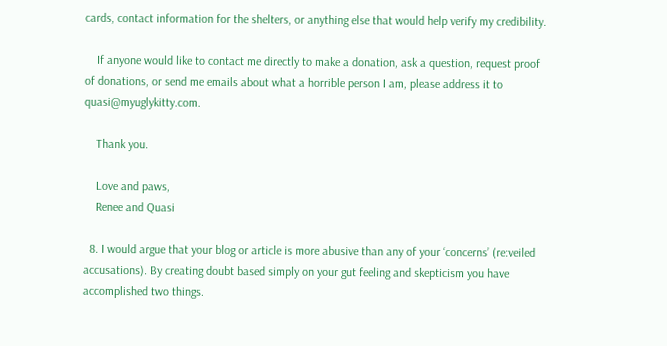cards, contact information for the shelters, or anything else that would help verify my credibility.

    If anyone would like to contact me directly to make a donation, ask a question, request proof of donations, or send me emails about what a horrible person I am, please address it to quasi@myuglykitty.com.

    Thank you.

    Love and paws,
    Renee and Quasi

  8. I would argue that your blog or article is more abusive than any of your ‘concerns’ (re:veiled accusations). By creating doubt based simply on your gut feeling and skepticism you have accomplished two things.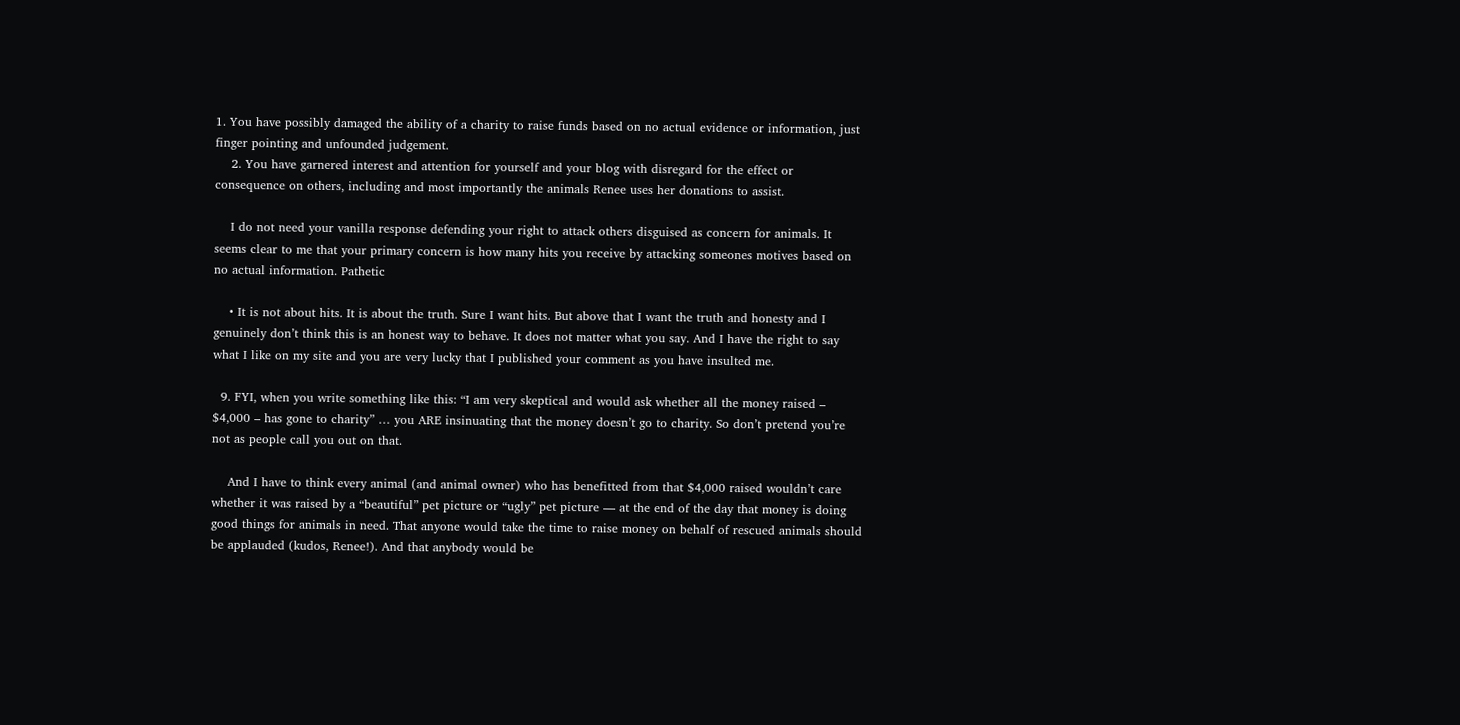1. You have possibly damaged the ability of a charity to raise funds based on no actual evidence or information, just finger pointing and unfounded judgement.
    2. You have garnered interest and attention for yourself and your blog with disregard for the effect or consequence on others, including and most importantly the animals Renee uses her donations to assist.

    I do not need your vanilla response defending your right to attack others disguised as concern for animals. It seems clear to me that your primary concern is how many hits you receive by attacking someones motives based on no actual information. Pathetic

    • It is not about hits. It is about the truth. Sure I want hits. But above that I want the truth and honesty and I genuinely don’t think this is an honest way to behave. It does not matter what you say. And I have the right to say what I like on my site and you are very lucky that I published your comment as you have insulted me.

  9. FYI, when you write something like this: “I am very skeptical and would ask whether all the money raised – $4,000 – has gone to charity” … you ARE insinuating that the money doesn’t go to charity. So don’t pretend you’re not as people call you out on that.

    And I have to think every animal (and animal owner) who has benefitted from that $4,000 raised wouldn’t care whether it was raised by a “beautiful” pet picture or “ugly” pet picture — at the end of the day that money is doing good things for animals in need. That anyone would take the time to raise money on behalf of rescued animals should be applauded (kudos, Renee!). And that anybody would be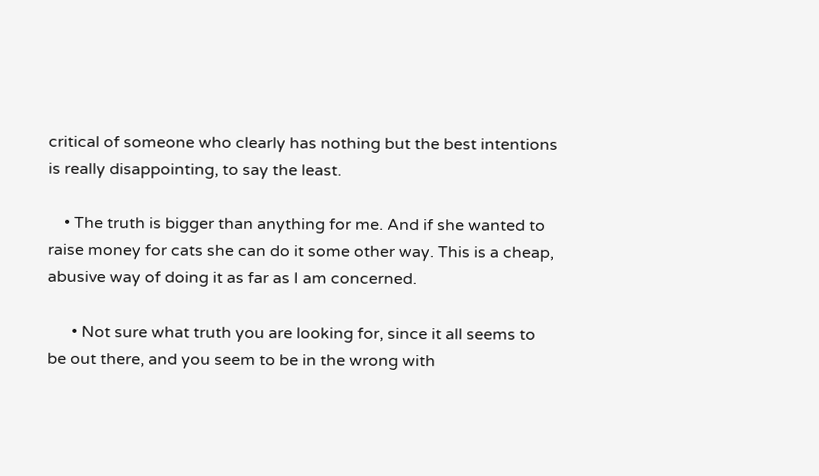critical of someone who clearly has nothing but the best intentions is really disappointing, to say the least.

    • The truth is bigger than anything for me. And if she wanted to raise money for cats she can do it some other way. This is a cheap, abusive way of doing it as far as I am concerned.

      • Not sure what truth you are looking for, since it all seems to be out there, and you seem to be in the wrong with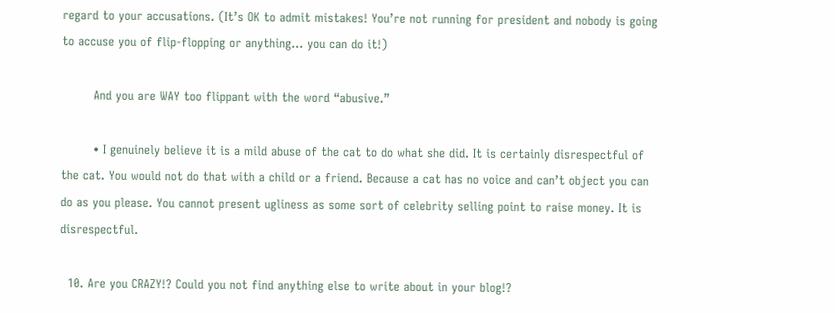regard to your accusations. (It’s OK to admit mistakes! You’re not running for president and nobody is going to accuse you of flip-flopping or anything… you can do it!)

        And you are WAY too flippant with the word “abusive.”

        • I genuinely believe it is a mild abuse of the cat to do what she did. It is certainly disrespectful of the cat. You would not do that with a child or a friend. Because a cat has no voice and can’t object you can do as you please. You cannot present ugliness as some sort of celebrity selling point to raise money. It is disrespectful.

  10. Are you CRAZY!? Could you not find anything else to write about in your blog!?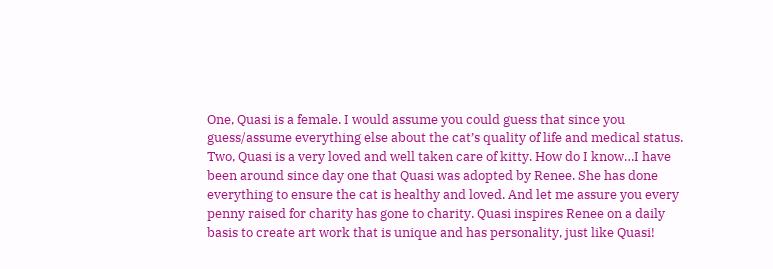One, Quasi is a female. I would assume you could guess that since you guess/assume everything else about the cat’s quality of life and medical status. Two, Quasi is a very loved and well taken care of kitty. How do I know…I have been around since day one that Quasi was adopted by Renee. She has done everything to ensure the cat is healthy and loved. And let me assure you every penny raised for charity has gone to charity. Quasi inspires Renee on a daily basis to create art work that is unique and has personality, just like Quasi!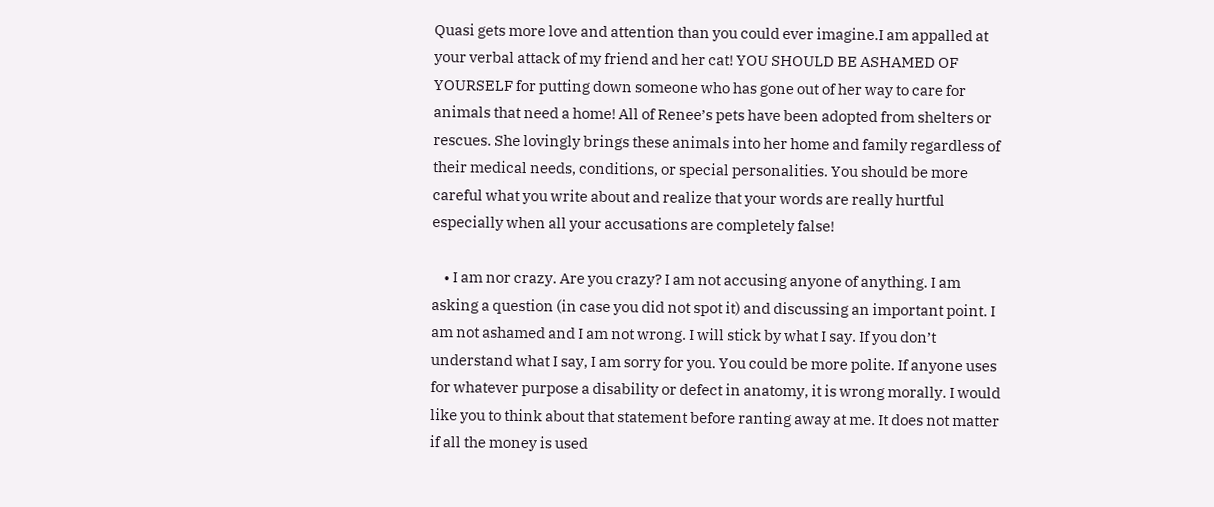Quasi gets more love and attention than you could ever imagine.I am appalled at your verbal attack of my friend and her cat! YOU SHOULD BE ASHAMED OF YOURSELF for putting down someone who has gone out of her way to care for animals that need a home! All of Renee’s pets have been adopted from shelters or rescues. She lovingly brings these animals into her home and family regardless of their medical needs, conditions, or special personalities. You should be more careful what you write about and realize that your words are really hurtful especially when all your accusations are completely false!

    • I am nor crazy. Are you crazy? I am not accusing anyone of anything. I am asking a question (in case you did not spot it) and discussing an important point. I am not ashamed and I am not wrong. I will stick by what I say. If you don’t understand what I say, I am sorry for you. You could be more polite. If anyone uses for whatever purpose a disability or defect in anatomy, it is wrong morally. I would like you to think about that statement before ranting away at me. It does not matter if all the money is used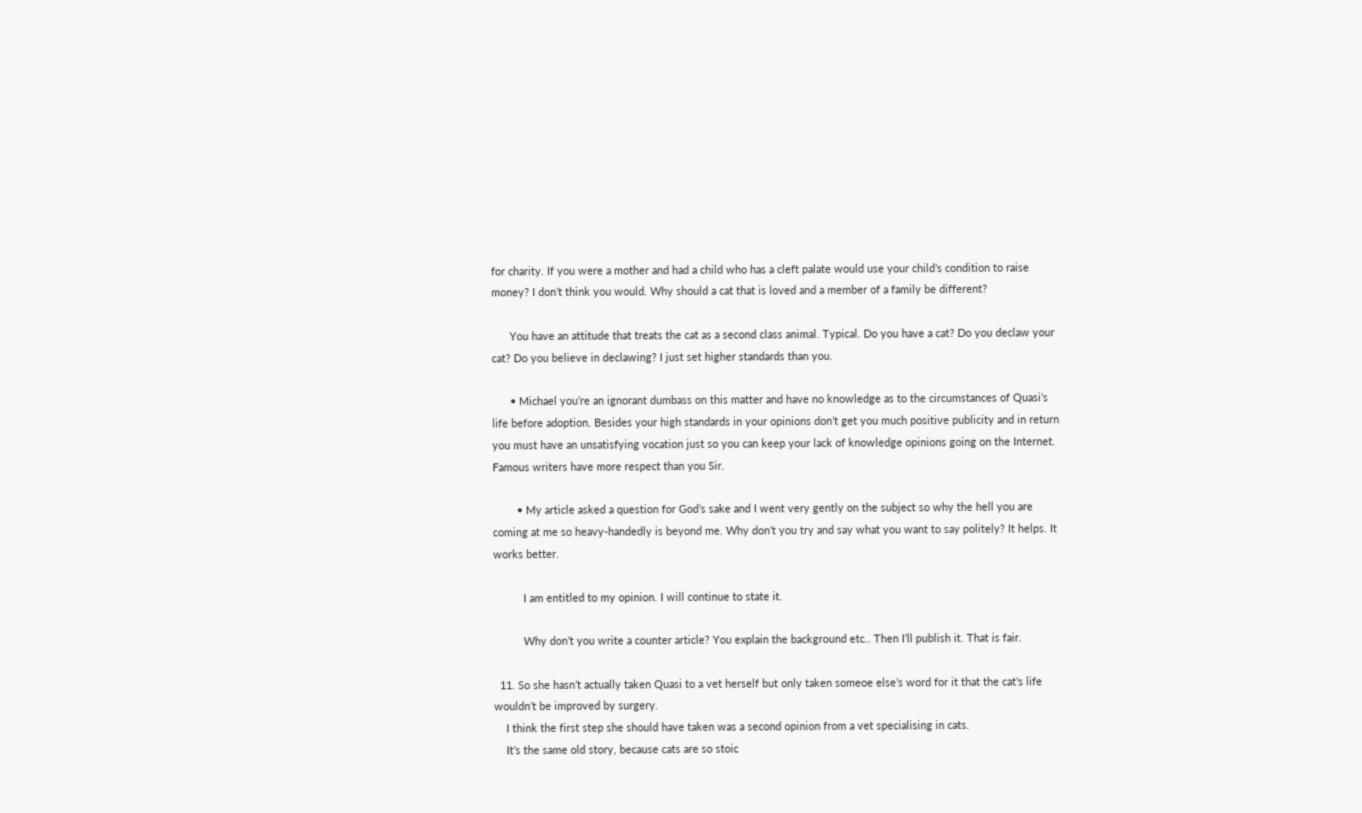for charity. If you were a mother and had a child who has a cleft palate would use your child’s condition to raise money? I don’t think you would. Why should a cat that is loved and a member of a family be different?

      You have an attitude that treats the cat as a second class animal. Typical. Do you have a cat? Do you declaw your cat? Do you believe in declawing? I just set higher standards than you.

      • Michael you’re an ignorant dumbass on this matter and have no knowledge as to the circumstances of Quasi’s life before adoption. Besides your high standards in your opinions don’t get you much positive publicity and in return you must have an unsatisfying vocation just so you can keep your lack of knowledge opinions going on the Internet. Famous writers have more respect than you Sir.

        • My article asked a question for God’s sake and I went very gently on the subject so why the hell you are coming at me so heavy-handedly is beyond me. Why don’t you try and say what you want to say politely? It helps. It works better.

          I am entitled to my opinion. I will continue to state it.

          Why don’t you write a counter article? You explain the background etc.. Then I’ll publish it. That is fair.

  11. So she hasn’t actually taken Quasi to a vet herself but only taken someoe else’s word for it that the cat’s life wouldn’t be improved by surgery.
    I think the first step she should have taken was a second opinion from a vet specialising in cats.
    It’s the same old story, because cats are so stoic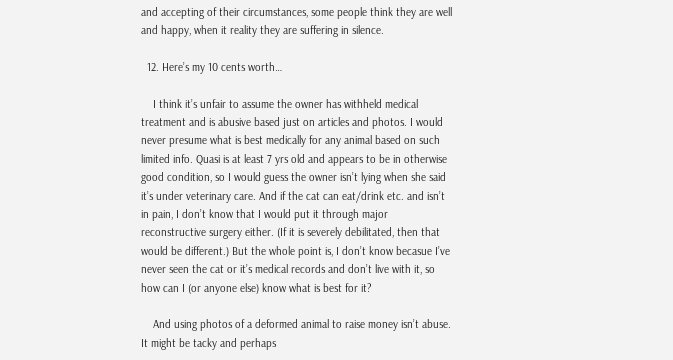and accepting of their circumstances, some people think they are well and happy, when it reality they are suffering in silence.

  12. Here’s my 10 cents worth…

    I think it’s unfair to assume the owner has withheld medical treatment and is abusive based just on articles and photos. I would never presume what is best medically for any animal based on such limited info. Quasi is at least 7 yrs old and appears to be in otherwise good condition, so I would guess the owner isn’t lying when she said it’s under veterinary care. And if the cat can eat/drink etc. and isn’t in pain, I don’t know that I would put it through major reconstructive surgery either. (If it is severely debilitated, then that would be different.) But the whole point is, I don’t know becasue I’ve never seen the cat or it’s medical records and don’t live with it, so how can I (or anyone else) know what is best for it?

    And using photos of a deformed animal to raise money isn’t abuse. It might be tacky and perhaps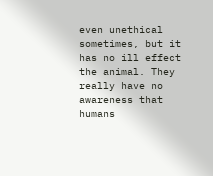even unethical sometimes, but it has no ill effect the animal. They really have no awareness that humans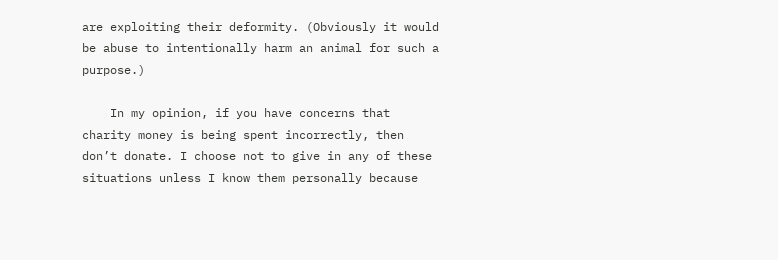are exploiting their deformity. (Obviously it would be abuse to intentionally harm an animal for such a purpose.)

    In my opinion, if you have concerns that charity money is being spent incorrectly, then don’t donate. I choose not to give in any of these situations unless I know them personally because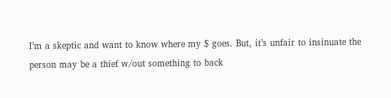I’m a skeptic and want to know where my $ goes. But, it’s unfair to insinuate the person may be a thief w/out something to back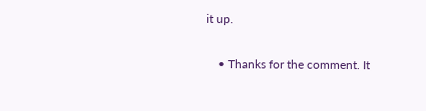it up.

    • Thanks for the comment. It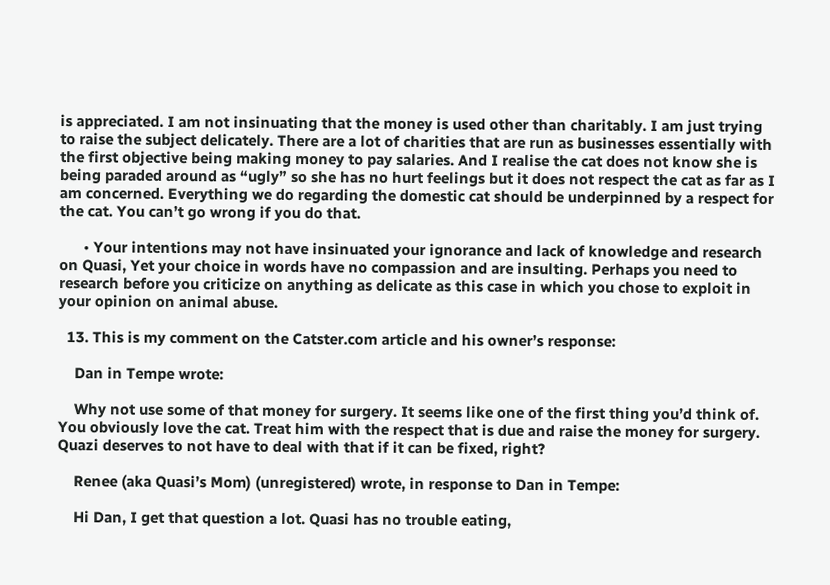is appreciated. I am not insinuating that the money is used other than charitably. I am just trying to raise the subject delicately. There are a lot of charities that are run as businesses essentially with the first objective being making money to pay salaries. And I realise the cat does not know she is being paraded around as “ugly” so she has no hurt feelings but it does not respect the cat as far as I am concerned. Everything we do regarding the domestic cat should be underpinned by a respect for the cat. You can’t go wrong if you do that.

      • Your intentions may not have insinuated your ignorance and lack of knowledge and research on Quasi, Yet your choice in words have no compassion and are insulting. Perhaps you need to research before you criticize on anything as delicate as this case in which you chose to exploit in your opinion on animal abuse.

  13. This is my comment on the Catster.com article and his owner’s response:

    Dan in Tempe wrote:

    Why not use some of that money for surgery. It seems like one of the first thing you’d think of. You obviously love the cat. Treat him with the respect that is due and raise the money for surgery. Quazi deserves to not have to deal with that if it can be fixed, right?

    Renee (aka Quasi’s Mom) (unregistered) wrote, in response to Dan in Tempe:

    Hi Dan, I get that question a lot. Quasi has no trouble eating,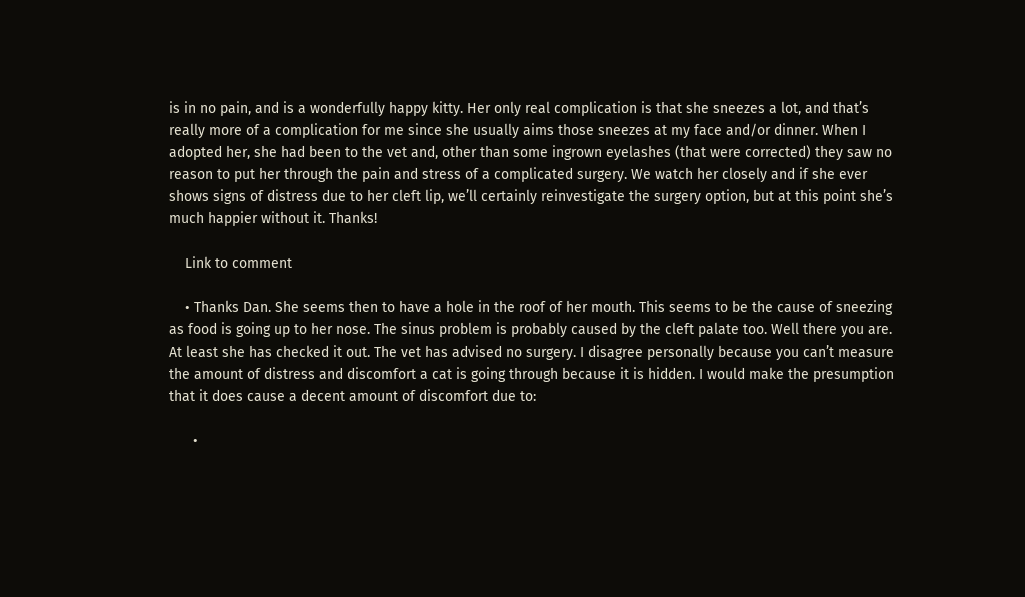is in no pain, and is a wonderfully happy kitty. Her only real complication is that she sneezes a lot, and that’s really more of a complication for me since she usually aims those sneezes at my face and/or dinner. When I adopted her, she had been to the vet and, other than some ingrown eyelashes (that were corrected) they saw no reason to put her through the pain and stress of a complicated surgery. We watch her closely and if she ever shows signs of distress due to her cleft lip, we’ll certainly reinvestigate the surgery option, but at this point she’s much happier without it. Thanks!

    Link to comment

    • Thanks Dan. She seems then to have a hole in the roof of her mouth. This seems to be the cause of sneezing as food is going up to her nose. The sinus problem is probably caused by the cleft palate too. Well there you are. At least she has checked it out. The vet has advised no surgery. I disagree personally because you can’t measure the amount of distress and discomfort a cat is going through because it is hidden. I would make the presumption that it does cause a decent amount of discomfort due to:

      •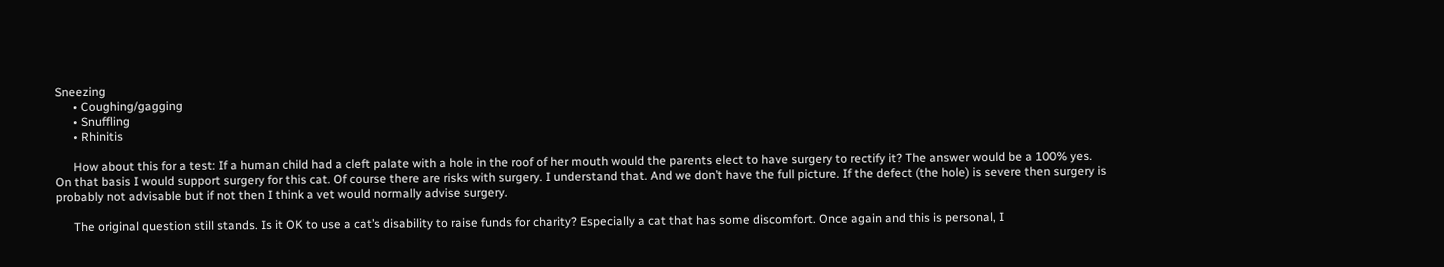Sneezing
      • Coughing/gagging
      • Snuffling
      • Rhinitis

      How about this for a test: If a human child had a cleft palate with a hole in the roof of her mouth would the parents elect to have surgery to rectify it? The answer would be a 100% yes. On that basis I would support surgery for this cat. Of course there are risks with surgery. I understand that. And we don’t have the full picture. If the defect (the hole) is severe then surgery is probably not advisable but if not then I think a vet would normally advise surgery.

      The original question still stands. Is it OK to use a cat’s disability to raise funds for charity? Especially a cat that has some discomfort. Once again and this is personal, I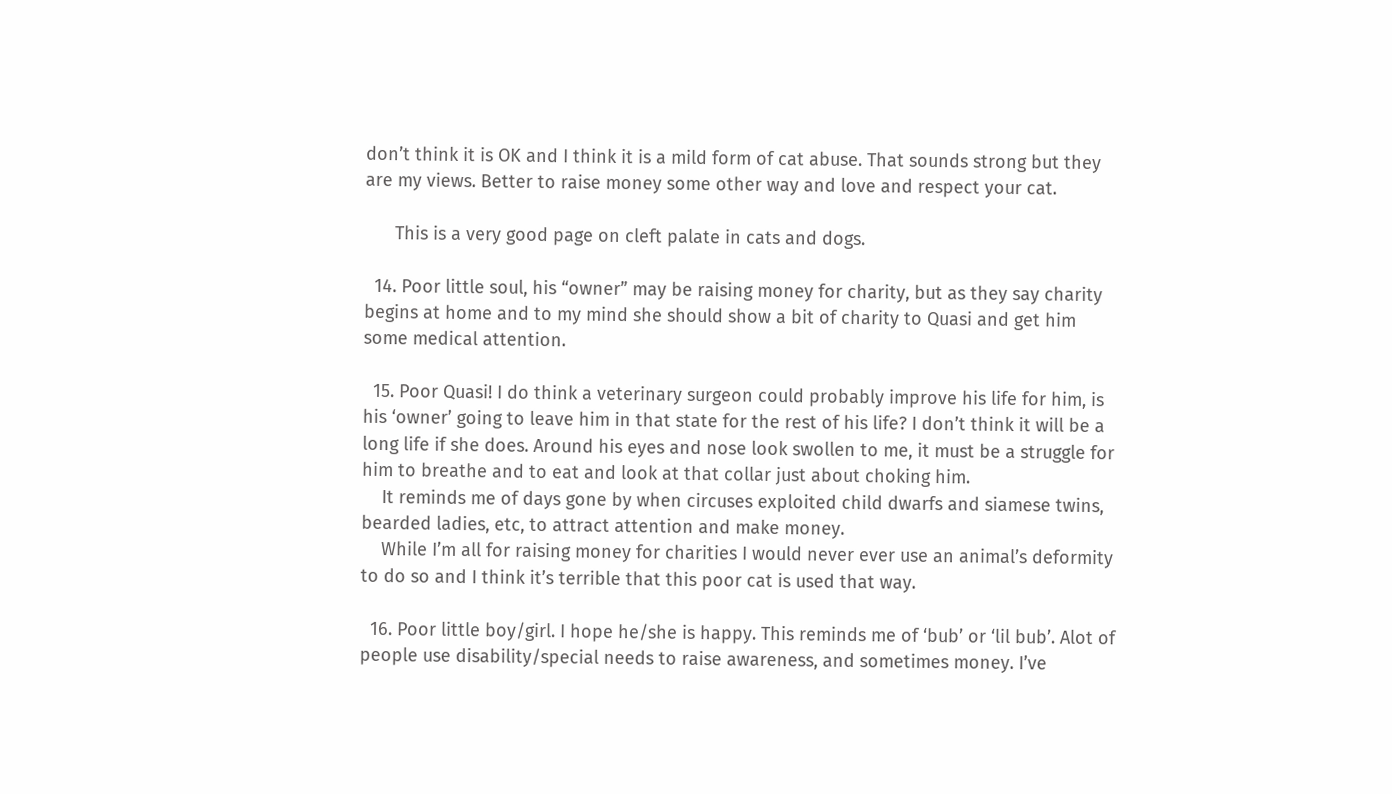don’t think it is OK and I think it is a mild form of cat abuse. That sounds strong but they are my views. Better to raise money some other way and love and respect your cat.

      This is a very good page on cleft palate in cats and dogs.

  14. Poor little soul, his “owner” may be raising money for charity, but as they say charity begins at home and to my mind she should show a bit of charity to Quasi and get him some medical attention.

  15. Poor Quasi! I do think a veterinary surgeon could probably improve his life for him, is his ‘owner’ going to leave him in that state for the rest of his life? I don’t think it will be a long life if she does. Around his eyes and nose look swollen to me, it must be a struggle for him to breathe and to eat and look at that collar just about choking him.
    It reminds me of days gone by when circuses exploited child dwarfs and siamese twins, bearded ladies, etc, to attract attention and make money.
    While I’m all for raising money for charities I would never ever use an animal’s deformity to do so and I think it’s terrible that this poor cat is used that way.

  16. Poor little boy/girl. I hope he/she is happy. This reminds me of ‘bub’ or ‘lil bub’. Alot of people use disability/special needs to raise awareness, and sometimes money. I’ve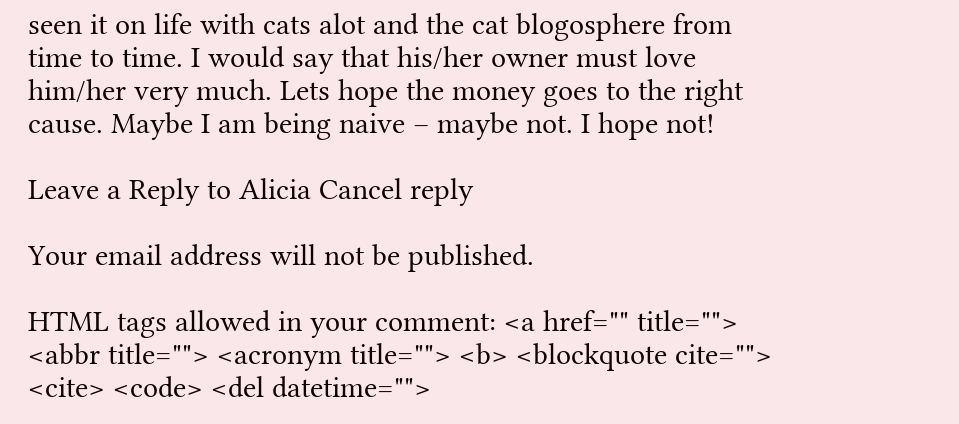seen it on life with cats alot and the cat blogosphere from time to time. I would say that his/her owner must love him/her very much. Lets hope the money goes to the right cause. Maybe I am being naive – maybe not. I hope not!

Leave a Reply to Alicia Cancel reply

Your email address will not be published.

HTML tags allowed in your comment: <a href="" title=""> <abbr title=""> <acronym title=""> <b> <blockquote cite=""> <cite> <code> <del datetime="">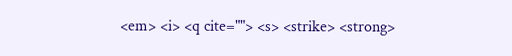<em> <i> <q cite=""> <s> <strike> <strong>